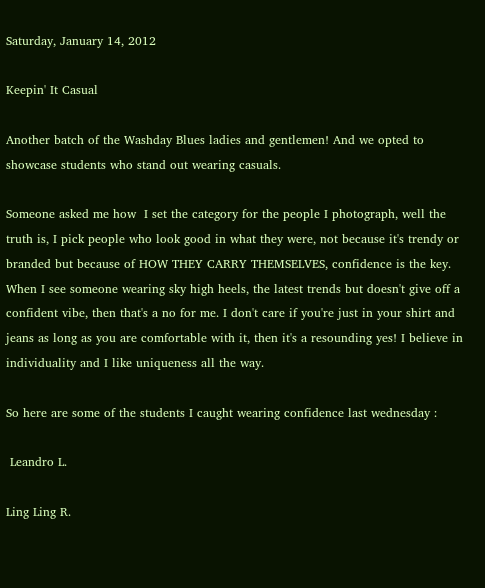Saturday, January 14, 2012

Keepin' It Casual

Another batch of the Washday Blues ladies and gentlemen! And we opted to showcase students who stand out wearing casuals.

Someone asked me how  I set the category for the people I photograph, well the truth is, I pick people who look good in what they were, not because it's trendy or branded but because of HOW THEY CARRY THEMSELVES, confidence is the key.  When I see someone wearing sky high heels, the latest trends but doesn't give off a confident vibe, then that's a no for me. I don't care if you're just in your shirt and jeans as long as you are comfortable with it, then it's a resounding yes! I believe in individuality and I like uniqueness all the way.

So here are some of the students I caught wearing confidence last wednesday :

 Leandro L.

Ling Ling R.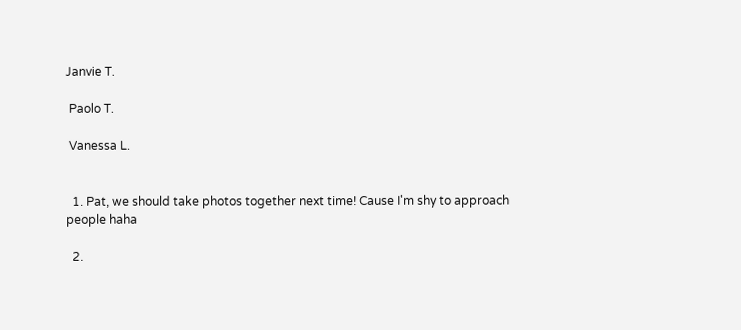Janvie T.

 Paolo T.

 Vanessa L.


  1. Pat, we should take photos together next time! Cause I'm shy to approach people haha

  2.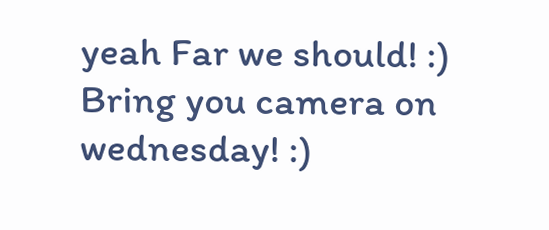yeah Far we should! :) Bring you camera on wednesday! :)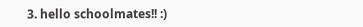3. hello schoolmates!! :)